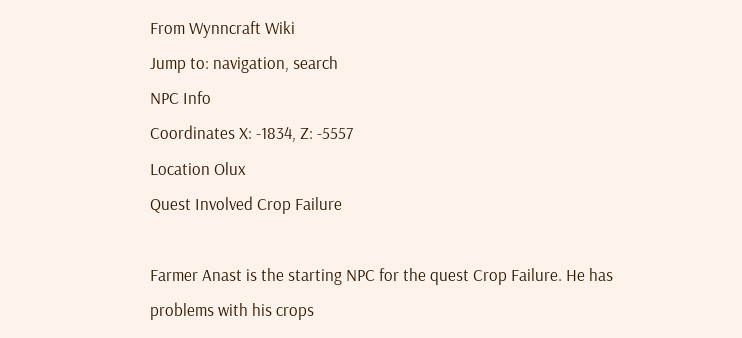From Wynncraft Wiki
Jump to: navigation, search
NPC Info
Coordinates X: -1834, Z: -5557
Location Olux
Quest Involved Crop Failure

Farmer Anast is the starting NPC for the quest Crop Failure. He has problems with his crops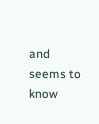and seems to know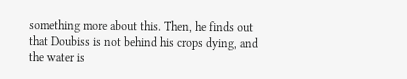something more about this. Then, he finds out that Doubiss is not behind his crops dying, and the water is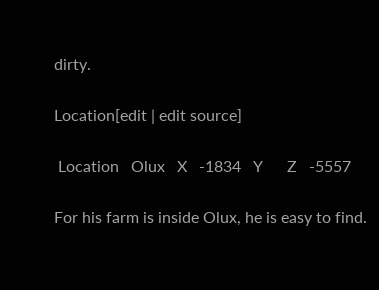dirty.

Location[edit | edit source]

 Location   Olux   X   -1834   Y      Z   -5557

For his farm is inside Olux, he is easy to find.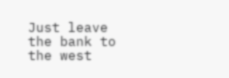Just leave the bank to the west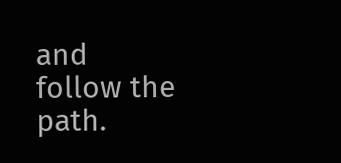and follow the path.